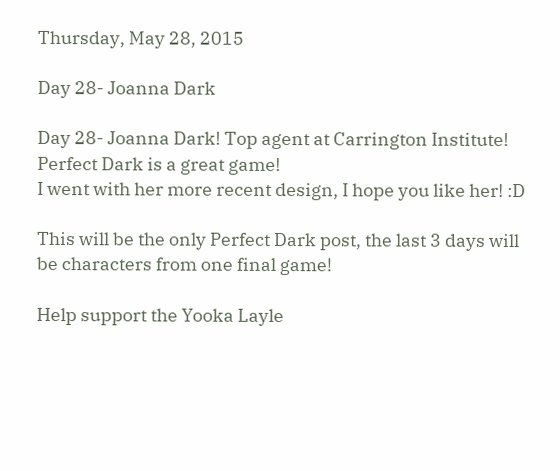Thursday, May 28, 2015

Day 28- Joanna Dark

Day 28- Joanna Dark! Top agent at Carrington Institute! Perfect Dark is a great game!
I went with her more recent design, I hope you like her! :D

This will be the only Perfect Dark post, the last 3 days will be characters from one final game!

Help support the Yooka Layle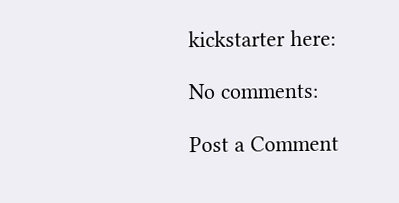kickstarter here:

No comments:

Post a Comment